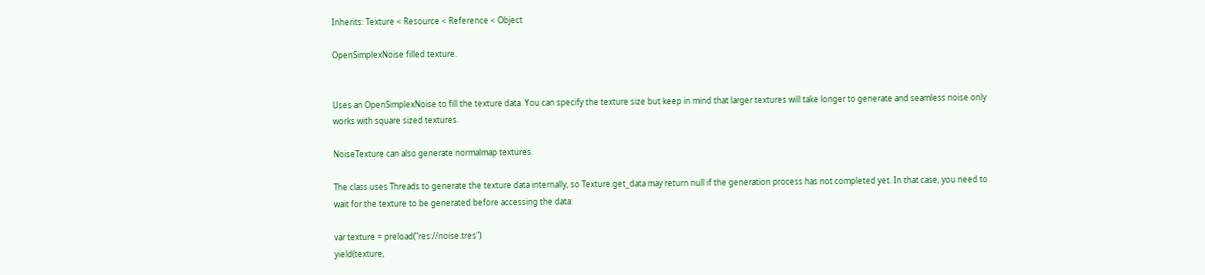Inherits: Texture < Resource < Reference < Object

OpenSimplexNoise filled texture.


Uses an OpenSimplexNoise to fill the texture data. You can specify the texture size but keep in mind that larger textures will take longer to generate and seamless noise only works with square sized textures.

NoiseTexture can also generate normalmap textures.

The class uses Threads to generate the texture data internally, so Texture.get_data may return null if the generation process has not completed yet. In that case, you need to wait for the texture to be generated before accessing the data:

var texture = preload("res://noise.tres")
yield(texture,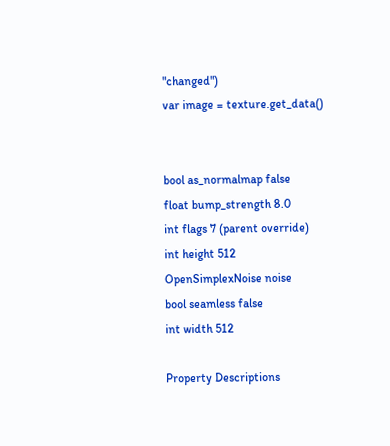"changed")
var image = texture.get_data()


bool as_normalmap false
float bump_strength 8.0
int flags 7 (parent override)
int height 512
OpenSimplexNoise noise
bool seamless false
int width 512

Property Descriptions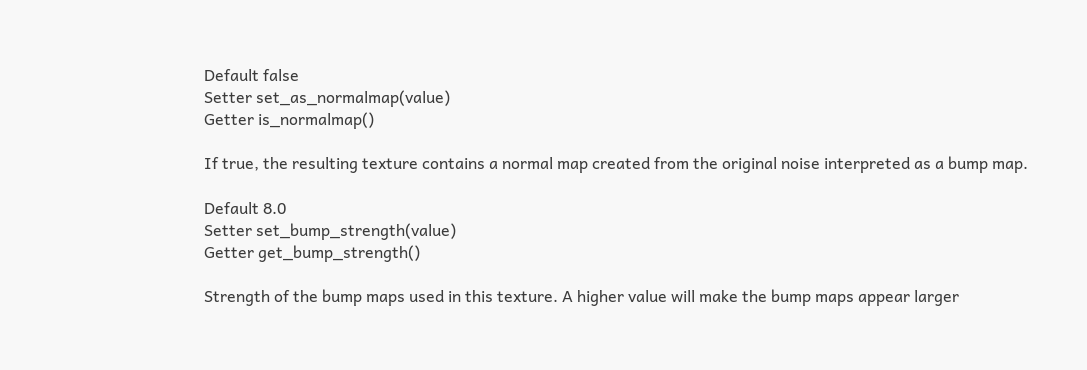Default false
Setter set_as_normalmap(value)
Getter is_normalmap()

If true, the resulting texture contains a normal map created from the original noise interpreted as a bump map.

Default 8.0
Setter set_bump_strength(value)
Getter get_bump_strength()

Strength of the bump maps used in this texture. A higher value will make the bump maps appear larger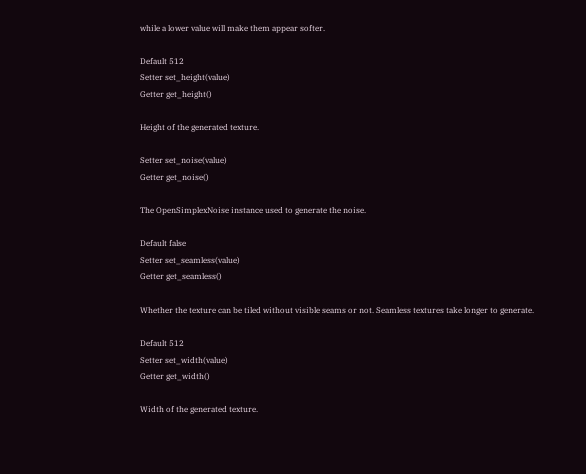while a lower value will make them appear softer.

Default 512
Setter set_height(value)
Getter get_height()

Height of the generated texture.

Setter set_noise(value)
Getter get_noise()

The OpenSimplexNoise instance used to generate the noise.

Default false
Setter set_seamless(value)
Getter get_seamless()

Whether the texture can be tiled without visible seams or not. Seamless textures take longer to generate.

Default 512
Setter set_width(value)
Getter get_width()

Width of the generated texture.